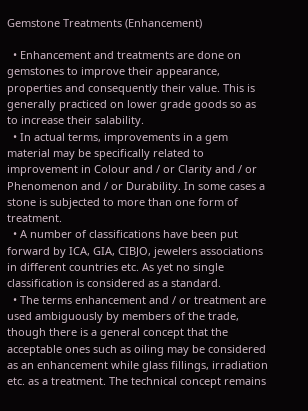Gemstone Treatments (Enhancement)

  • Enhancement and treatments are done on gemstones to improve their appearance, properties and consequently their value. This is generally practiced on lower grade goods so as to increase their salability.
  • In actual terms, improvements in a gem material may be specifically related to improvement in Colour and / or Clarity and / or Phenomenon and / or Durability. In some cases a stone is subjected to more than one form of treatment.
  • A number of classifications have been put forward by ICA, GIA, CIBJO, jewelers associations in different countries etc. As yet no single classification is considered as a standard.
  • The terms enhancement and / or treatment are used ambiguously by members of the trade, though there is a general concept that the acceptable ones such as oiling may be considered as an enhancement while glass fillings, irradiation etc. as a treatment. The technical concept remains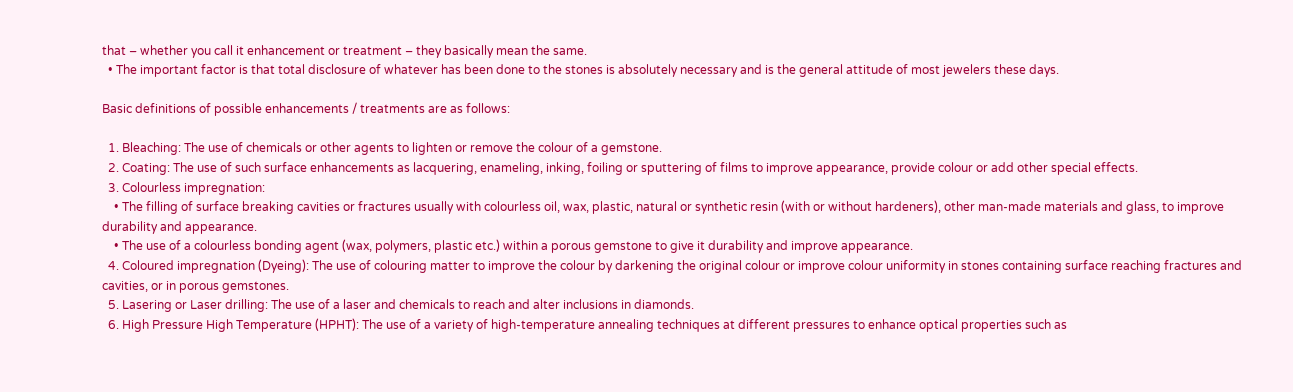that – whether you call it enhancement or treatment – they basically mean the same.
  • The important factor is that total disclosure of whatever has been done to the stones is absolutely necessary and is the general attitude of most jewelers these days.

Basic definitions of possible enhancements / treatments are as follows:

  1. Bleaching: The use of chemicals or other agents to lighten or remove the colour of a gemstone.
  2. Coating: The use of such surface enhancements as lacquering, enameling, inking, foiling or sputtering of films to improve appearance, provide colour or add other special effects.
  3. Colourless impregnation:
    • The filling of surface breaking cavities or fractures usually with colourless oil, wax, plastic, natural or synthetic resin (with or without hardeners), other man-made materials and glass, to improve durability and appearance.
    • The use of a colourless bonding agent (wax, polymers, plastic etc.) within a porous gemstone to give it durability and improve appearance.
  4. Coloured impregnation (Dyeing): The use of colouring matter to improve the colour by darkening the original colour or improve colour uniformity in stones containing surface reaching fractures and cavities, or in porous gemstones.
  5. Lasering or Laser drilling: The use of a laser and chemicals to reach and alter inclusions in diamonds.
  6. High Pressure High Temperature (HPHT): The use of a variety of high-temperature annealing techniques at different pressures to enhance optical properties such as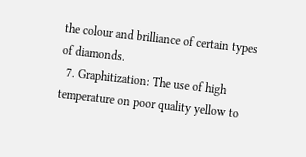the colour and brilliance of certain types of diamonds.
  7. Graphitization: The use of high temperature on poor quality yellow to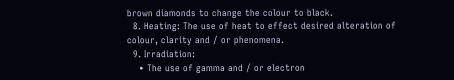brown diamonds to change the colour to black.
  8. Heating: The use of heat to effect desired alteration of colour, clarity and / or phenomena.
  9. Irradiation:
    • The use of gamma and / or electron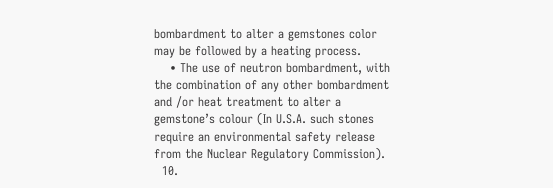bombardment to alter a gemstones color may be followed by a heating process.
    • The use of neutron bombardment, with the combination of any other bombardment and /or heat treatment to alter a gemstone’s colour (In U.S.A. such stones require an environmental safety release from the Nuclear Regulatory Commission).
  10.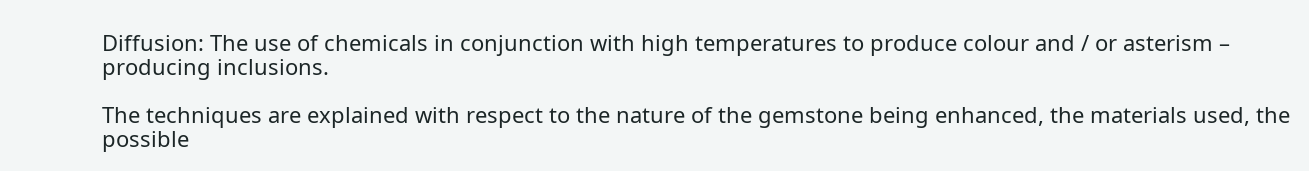Diffusion: The use of chemicals in conjunction with high temperatures to produce colour and / or asterism – producing inclusions.

The techniques are explained with respect to the nature of the gemstone being enhanced, the materials used, the possible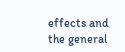effects and the general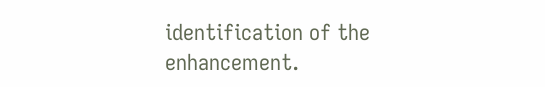identification of the enhancement.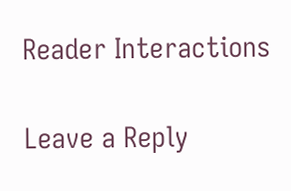Reader Interactions

Leave a Reply